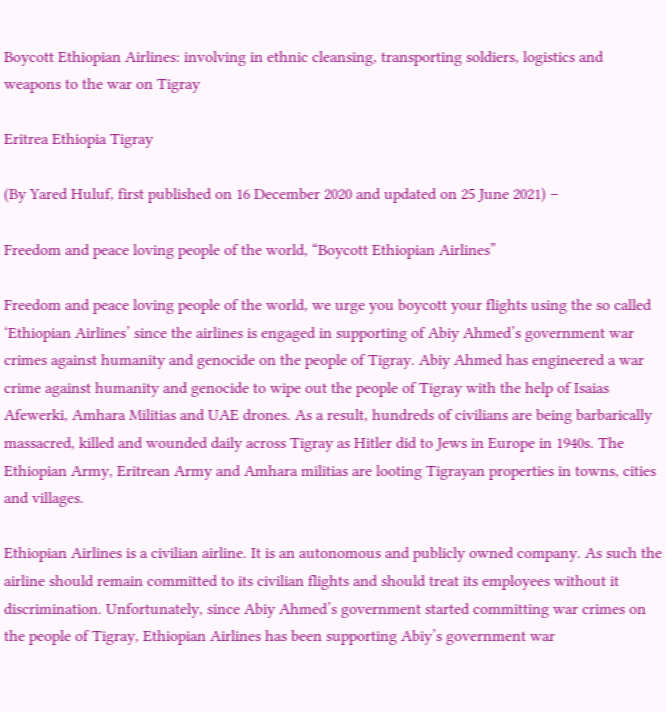Boycott Ethiopian Airlines: involving in ethnic cleansing, transporting soldiers, logistics and weapons to the war on Tigray

Eritrea Ethiopia Tigray

(By Yared Huluf, first published on 16 December 2020 and updated on 25 June 2021) –

Freedom and peace loving people of the world, “Boycott Ethiopian Airlines”

Freedom and peace loving people of the world, we urge you boycott your flights using the so called ‘Ethiopian Airlines’ since the airlines is engaged in supporting of Abiy Ahmed’s government war crimes against humanity and genocide on the people of Tigray. Abiy Ahmed has engineered a war crime against humanity and genocide to wipe out the people of Tigray with the help of Isaias Afewerki, Amhara Militias and UAE drones. As a result, hundreds of civilians are being barbarically massacred, killed and wounded daily across Tigray as Hitler did to Jews in Europe in 1940s. The Ethiopian Army, Eritrean Army and Amhara militias are looting Tigrayan properties in towns, cities and villages.

Ethiopian Airlines is a civilian airline. It is an autonomous and publicly owned company. As such the airline should remain committed to its civilian flights and should treat its employees without it discrimination. Unfortunately, since Abiy Ahmed’s government started committing war crimes on the people of Tigray, Ethiopian Airlines has been supporting Abiy’s government war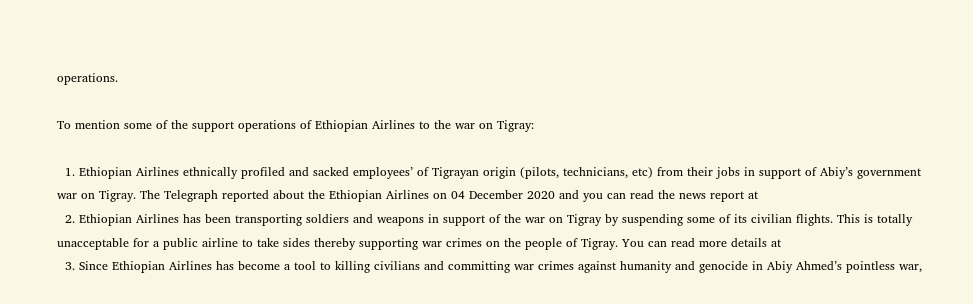operations.

To mention some of the support operations of Ethiopian Airlines to the war on Tigray:

  1. Ethiopian Airlines ethnically profiled and sacked employees’ of Tigrayan origin (pilots, technicians, etc) from their jobs in support of Abiy’s government war on Tigray. The Telegraph reported about the Ethiopian Airlines on 04 December 2020 and you can read the news report at
  2. Ethiopian Airlines has been transporting soldiers and weapons in support of the war on Tigray by suspending some of its civilian flights. This is totally unacceptable for a public airline to take sides thereby supporting war crimes on the people of Tigray. You can read more details at
  3. Since Ethiopian Airlines has become a tool to killing civilians and committing war crimes against humanity and genocide in Abiy Ahmed’s pointless war,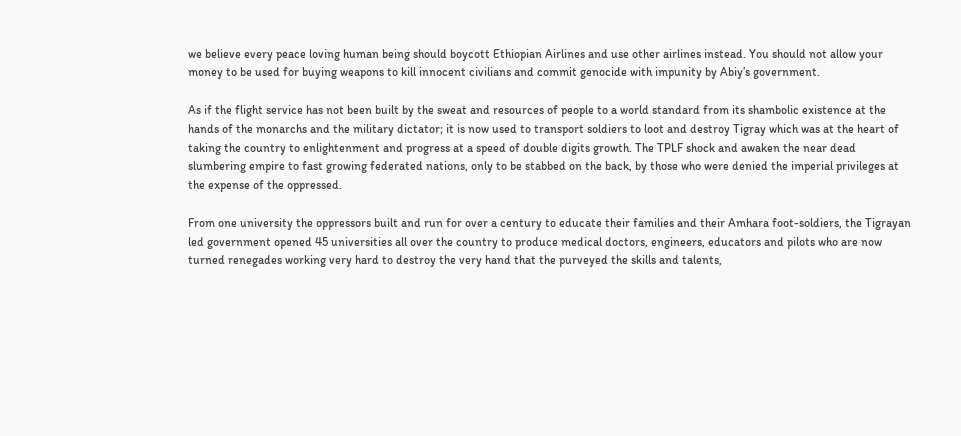we believe every peace loving human being should boycott Ethiopian Airlines and use other airlines instead. You should not allow your money to be used for buying weapons to kill innocent civilians and commit genocide with impunity by Abiy’s government.

As if the flight service has not been built by the sweat and resources of people to a world standard from its shambolic existence at the hands of the monarchs and the military dictator; it is now used to transport soldiers to loot and destroy Tigray which was at the heart of taking the country to enlightenment and progress at a speed of double digits growth. The TPLF shock and awaken the near dead slumbering empire to fast growing federated nations, only to be stabbed on the back, by those who were denied the imperial privileges at the expense of the oppressed.

From one university the oppressors built and run for over a century to educate their families and their Amhara foot-soldiers, the Tigrayan led government opened 45 universities all over the country to produce medical doctors, engineers, educators and pilots who are now turned renegades working very hard to destroy the very hand that the purveyed the skills and talents,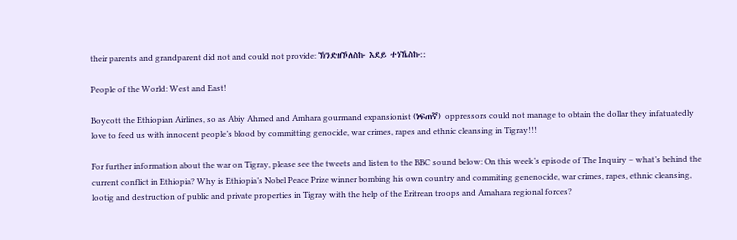their parents and grandparent did not and could not provide: ኽንድዘኾለስኩ እደይ ተነኼስኩ::

People of the World: West and East!

Boycott the Ethiopian Airlines, so as Abiy Ahmed and Amhara gourmand expansionist (ነፍጠኛ) oppressors could not manage to obtain the dollar they infatuatedly love to feed us with innocent people’s blood by committing genocide, war crimes, rapes and ethnic cleansing in Tigray!!!

For further information about the war on Tigray, please see the tweets and listen to the BBC sound below: On this week’s episode of The Inquiry – what’s behind the current conflict in Ethiopia? Why is Ethiopia’s Nobel Peace Prize winner bombing his own country and commiting genenocide, war crimes, rapes, ethnic cleansing, lootig and destruction of public and private properties in Tigray with the help of the Eritrean troops and Amahara regional forces?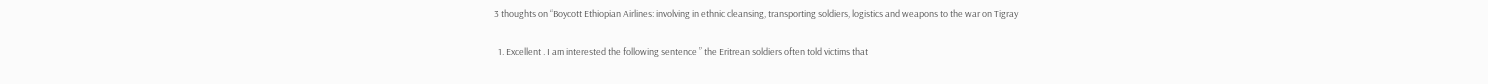3 thoughts on “Boycott Ethiopian Airlines: involving in ethnic cleansing, transporting soldiers, logistics and weapons to the war on Tigray

  1. Excellent . I am interested the following sentence ” the Eritrean soldiers often told victims that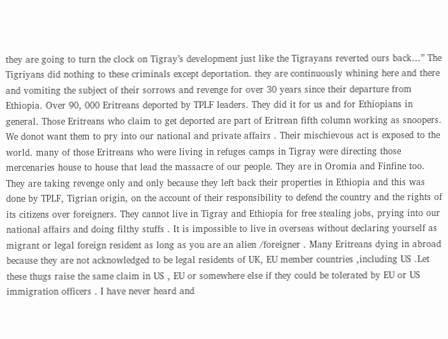they are going to turn the clock on Tigray’s development just like the Tigrayans reverted ours back…” The Tigriyans did nothing to these criminals except deportation. they are continuously whining here and there and vomiting the subject of their sorrows and revenge for over 30 years since their departure from Ethiopia. Over 90, 000 Eritreans deported by TPLF leaders. They did it for us and for Ethiopians in general. Those Eritreans who claim to get deported are part of Eritrean fifth column working as snoopers. We donot want them to pry into our national and private affairs . Their mischievous act is exposed to the world. many of those Eritreans who were living in refuges camps in Tigray were directing those mercenaries house to house that lead the massacre of our people. They are in Oromia and Finfine too. They are taking revenge only and only because they left back their properties in Ethiopia and this was done by TPLF, Tigrian origin, on the account of their responsibility to defend the country and the rights of its citizens over foreigners. They cannot live in Tigray and Ethiopia for free stealing jobs, prying into our national affairs and doing filthy stuffs . It is impossible to live in overseas without declaring yourself as migrant or legal foreign resident as long as you are an alien /foreigner . Many Eritreans dying in abroad because they are not acknowledged to be legal residents of UK, EU member countries ,including US .Let these thugs raise the same claim in US , EU or somewhere else if they could be tolerated by EU or US immigration officers . I have never heard and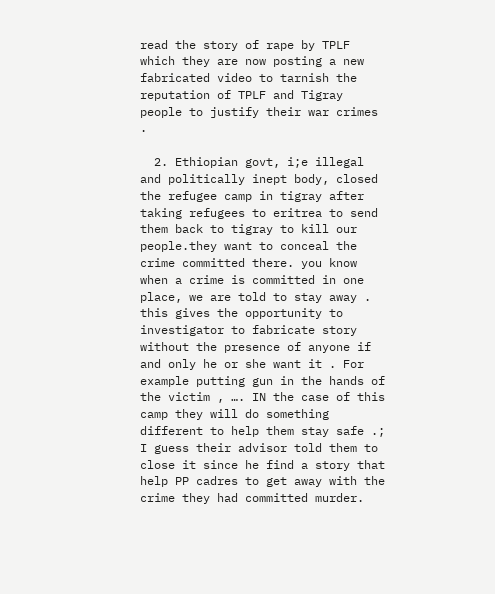read the story of rape by TPLF which they are now posting a new fabricated video to tarnish the reputation of TPLF and Tigray people to justify their war crimes .

  2. Ethiopian govt, i;e illegal and politically inept body, closed the refugee camp in tigray after taking refugees to eritrea to send them back to tigray to kill our people.they want to conceal the crime committed there. you know when a crime is committed in one place, we are told to stay away . this gives the opportunity to investigator to fabricate story without the presence of anyone if and only he or she want it . For example putting gun in the hands of the victim , …. IN the case of this camp they will do something different to help them stay safe .; I guess their advisor told them to close it since he find a story that help PP cadres to get away with the crime they had committed murder.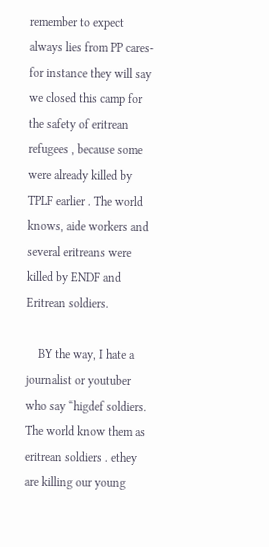remember to expect always lies from PP cares-for instance they will say we closed this camp for the safety of eritrean refugees , because some were already killed by TPLF earlier . The world knows, aide workers and several eritreans were killed by ENDF and Eritrean soldiers.

    BY the way, I hate a journalist or youtuber who say “higdef soldiers. The world know them as eritrean soldiers . ethey are killing our young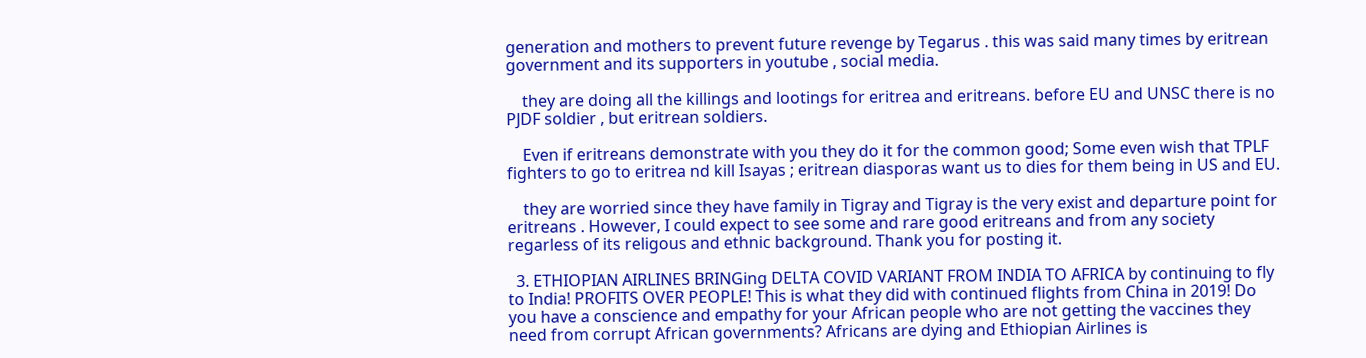generation and mothers to prevent future revenge by Tegarus . this was said many times by eritrean government and its supporters in youtube , social media.

    they are doing all the killings and lootings for eritrea and eritreans. before EU and UNSC there is no PJDF soldier , but eritrean soldiers.

    Even if eritreans demonstrate with you they do it for the common good; Some even wish that TPLF fighters to go to eritrea nd kill Isayas ; eritrean diasporas want us to dies for them being in US and EU.

    they are worried since they have family in Tigray and Tigray is the very exist and departure point for eritreans . However, I could expect to see some and rare good eritreans and from any society regarless of its religous and ethnic background. Thank you for posting it.

  3. ETHIOPIAN AIRLINES BRINGing DELTA COVID VARIANT FROM INDIA TO AFRICA by continuing to fly to India! PROFITS OVER PEOPLE! This is what they did with continued flights from China in 2019! Do you have a conscience and empathy for your African people who are not getting the vaccines they need from corrupt African governments? Africans are dying and Ethiopian Airlines is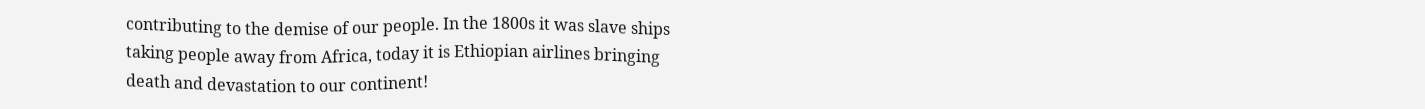contributing to the demise of our people. In the 1800s it was slave ships taking people away from Africa, today it is Ethiopian airlines bringing death and devastation to our continent!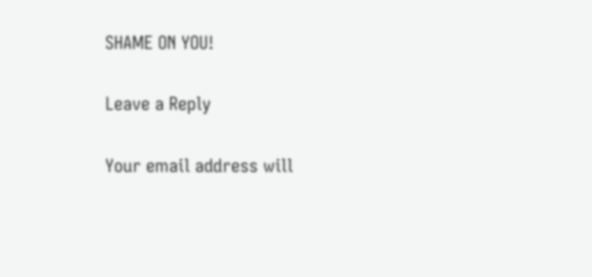SHAME ON YOU!

Leave a Reply

Your email address will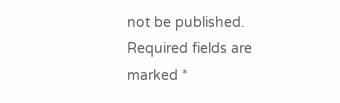not be published. Required fields are marked *